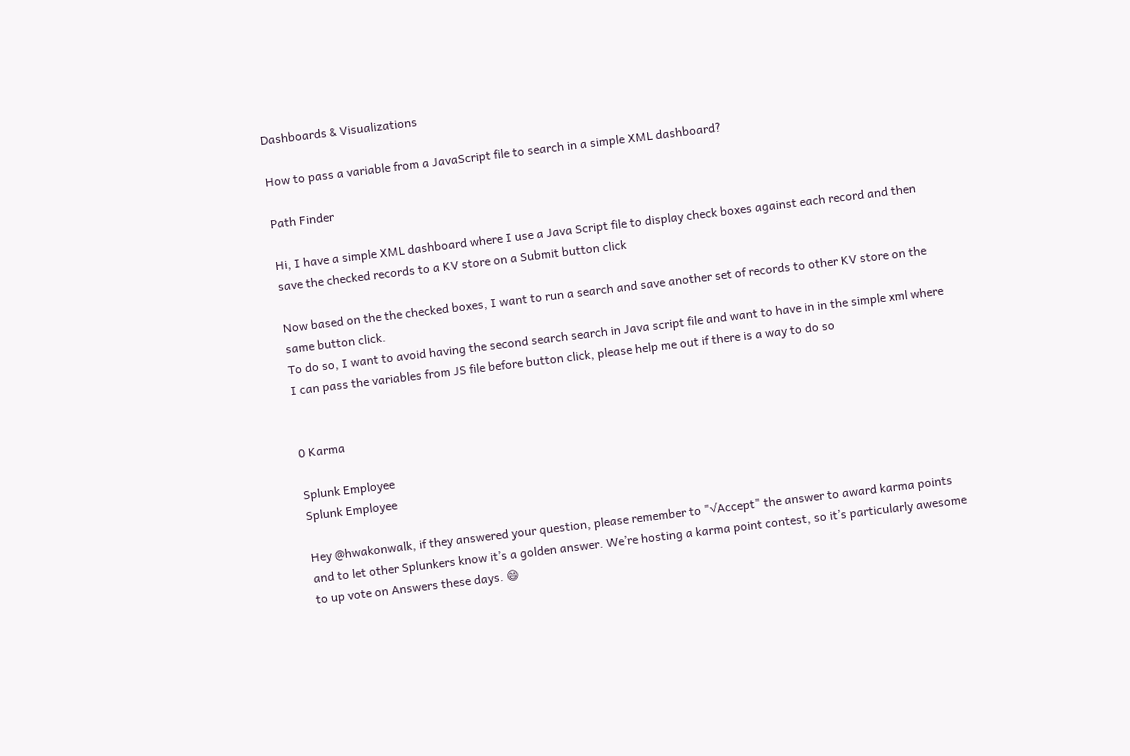Dashboards & Visualizations

How to pass a variable from a JavaScript file to search in a simple XML dashboard?

Path Finder

Hi, I have a simple XML dashboard where I use a Java Script file to display check boxes against each record and then save the checked records to a KV store on a Submit button click

Now based on the the checked boxes, I want to run a search and save another set of records to other KV store on the same button click.
To do so, I want to avoid having the second search search in Java script file and want to have in in the simple xml where I can pass the variables from JS file before button click, please help me out if there is a way to do so


0 Karma

Splunk Employee
Splunk Employee

Hey @hwakonwalk, if they answered your question, please remember to "√Accept" the answer to award karma points and to let other Splunkers know it’s a golden answer. We’re hosting a karma point contest, so it’s particularly awesome to up vote on Answers these days. 😄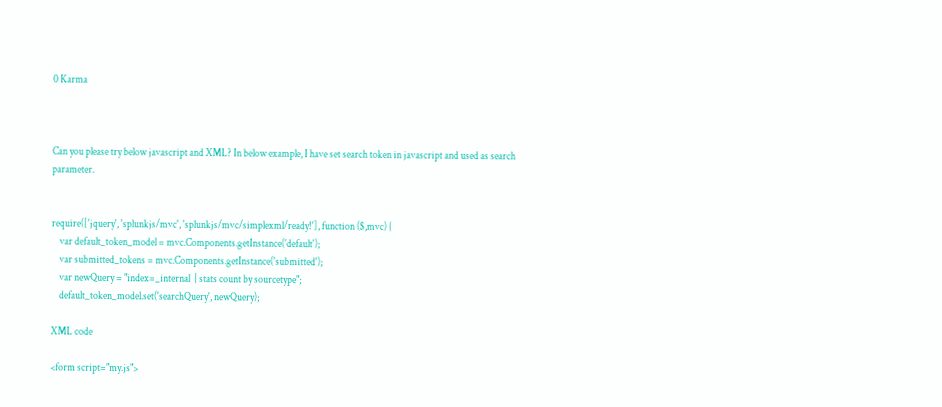0 Karma



Can you please try below javascript and XML? In below example, I have set search token in javascript and used as search parameter.


require(['jquery', 'splunkjs/mvc', 'splunkjs/mvc/simplexml/ready!'], function ($,mvc) {
    var default_token_model = mvc.Components.getInstance('default');
    var submitted_tokens = mvc.Components.getInstance('submitted');
    var newQuery = "index=_internal  | stats count by sourcetype";
    default_token_model.set('searchQuery', newQuery);

XML code

<form script="my.js">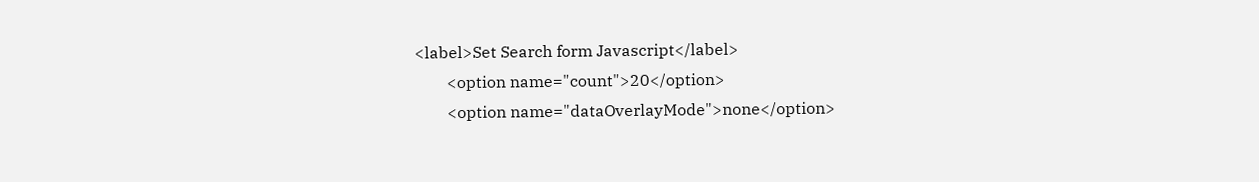<label>Set Search form Javascript</label>
        <option name="count">20</option>
        <option name="dataOverlayMode">none</option>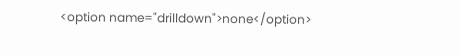<option name="drilldown">none</option>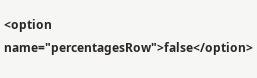<option name="percentagesRow">false</option>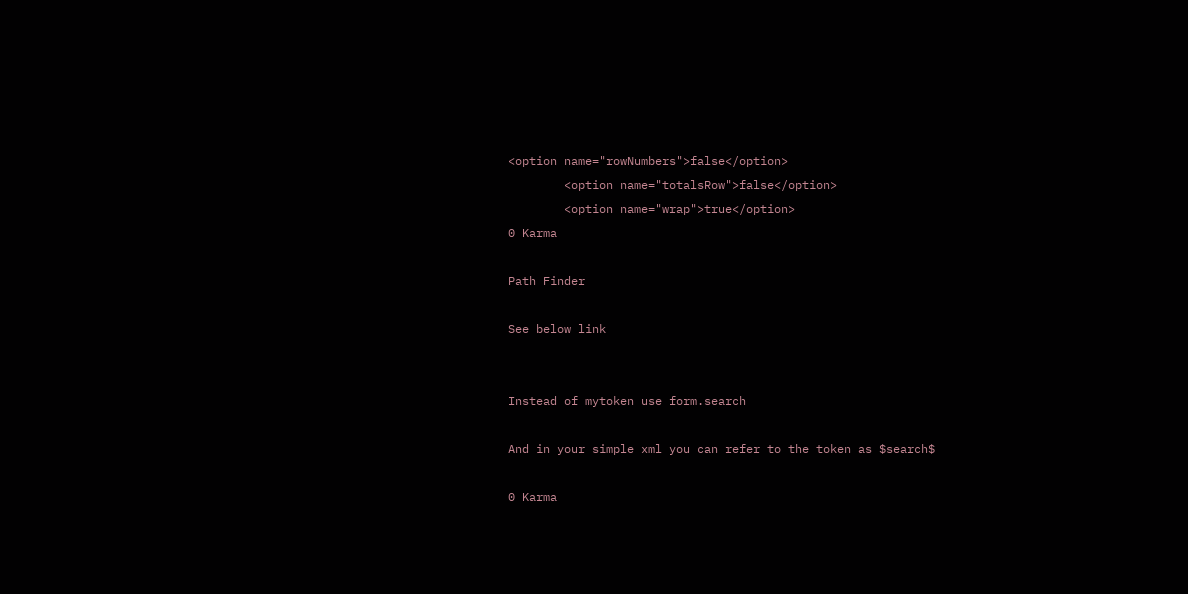<option name="rowNumbers">false</option>
        <option name="totalsRow">false</option>
        <option name="wrap">true</option>
0 Karma

Path Finder

See below link


Instead of mytoken use form.search

And in your simple xml you can refer to the token as $search$

0 Karma